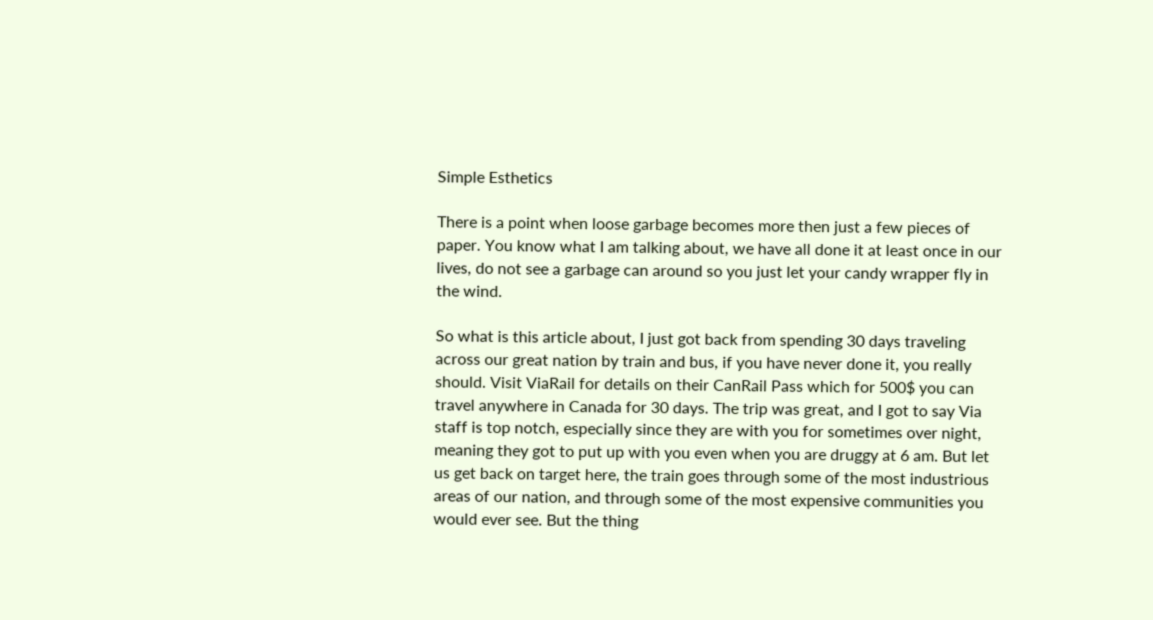Simple Esthetics

There is a point when loose garbage becomes more then just a few pieces of paper. You know what I am talking about, we have all done it at least once in our lives, do not see a garbage can around so you just let your candy wrapper fly in the wind.

So what is this article about, I just got back from spending 30 days traveling across our great nation by train and bus, if you have never done it, you really should. Visit ViaRail for details on their CanRail Pass which for 500$ you can travel anywhere in Canada for 30 days. The trip was great, and I got to say Via staff is top notch, especially since they are with you for sometimes over night, meaning they got to put up with you even when you are druggy at 6 am. But let us get back on target here, the train goes through some of the most industrious areas of our nation, and through some of the most expensive communities you would ever see. But the thing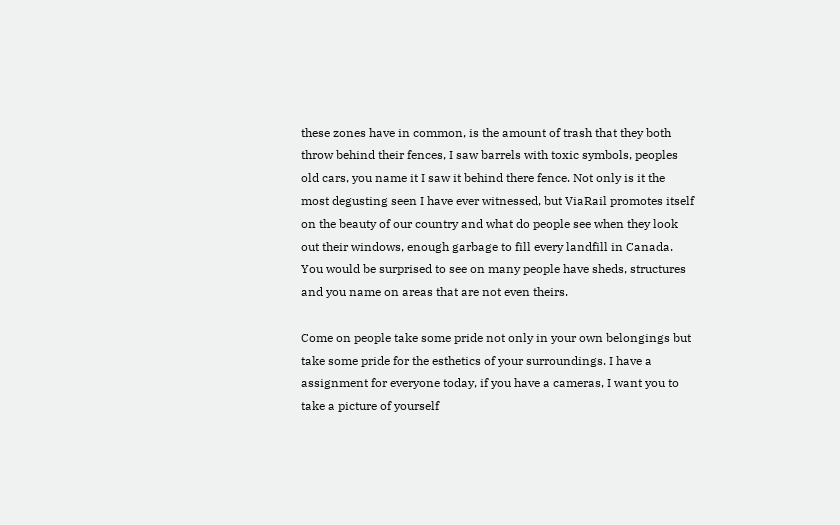these zones have in common, is the amount of trash that they both throw behind their fences, I saw barrels with toxic symbols, peoples old cars, you name it I saw it behind there fence. Not only is it the most degusting seen I have ever witnessed, but ViaRail promotes itself on the beauty of our country and what do people see when they look out their windows, enough garbage to fill every landfill in Canada. You would be surprised to see on many people have sheds, structures and you name on areas that are not even theirs.

Come on people take some pride not only in your own belongings but take some pride for the esthetics of your surroundings. I have a assignment for everyone today, if you have a cameras, I want you to take a picture of yourself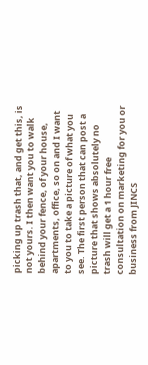picking up trash that, and get this, is not yours. I then want you to walk behind your fence, of your house, apartments, office, so on and I want to you to take a picture of what you see. The first person that can post a picture that shows absolutely no trash will get a 1 hour free consultation on marketing for you or business from JINCS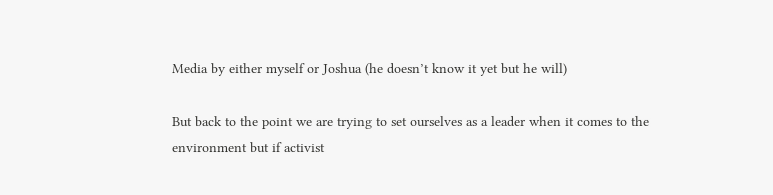Media by either myself or Joshua (he doesn’t know it yet but he will)

But back to the point we are trying to set ourselves as a leader when it comes to the environment but if activist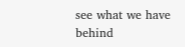see what we have behind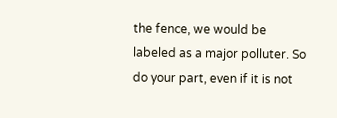the fence, we would be labeled as a major polluter. So do your part, even if it is not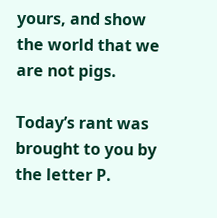yours, and show the world that we are not pigs.

Today’s rant was brought to you by the letter P.